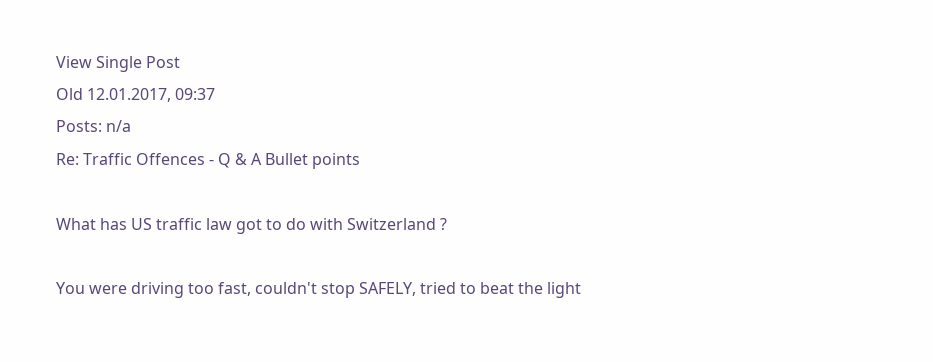View Single Post
Old 12.01.2017, 09:37
Posts: n/a
Re: Traffic Offences - Q & A Bullet points

What has US traffic law got to do with Switzerland ?

You were driving too fast, couldn't stop SAFELY, tried to beat the light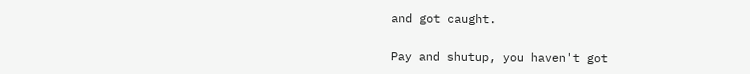and got caught.

Pay and shutup, you haven't got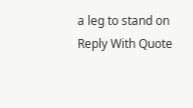a leg to stand on
Reply With Quote